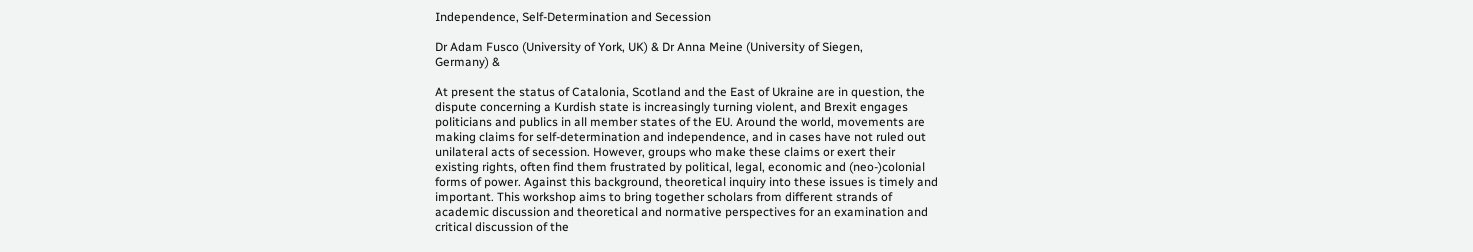Independence, Self-Determination and Secession

Dr Adam Fusco (University of York, UK) & Dr Anna Meine (University of Siegen,
Germany) &

At present the status of Catalonia, Scotland and the East of Ukraine are in question, the
dispute concerning a Kurdish state is increasingly turning violent, and Brexit engages
politicians and publics in all member states of the EU. Around the world, movements are
making claims for self-determination and independence, and in cases have not ruled out
unilateral acts of secession. However, groups who make these claims or exert their
existing rights, often find them frustrated by political, legal, economic and (neo-)colonial
forms of power. Against this background, theoretical inquiry into these issues is timely and
important. This workshop aims to bring together scholars from different strands of
academic discussion and theoretical and normative perspectives for an examination and
critical discussion of the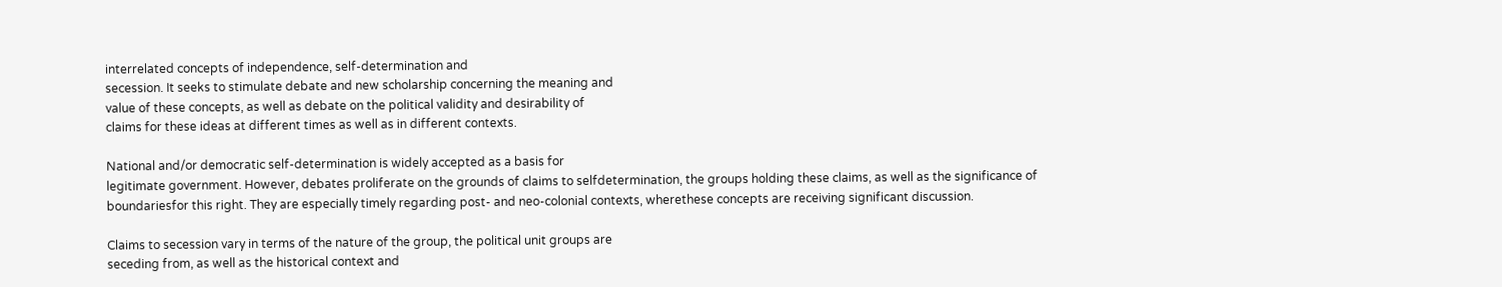interrelated concepts of independence, self-determination and
secession. It seeks to stimulate debate and new scholarship concerning the meaning and
value of these concepts, as well as debate on the political validity and desirability of
claims for these ideas at different times as well as in different contexts.

National and/or democratic self-determination is widely accepted as a basis for
legitimate government. However, debates proliferate on the grounds of claims to selfdetermination, the groups holding these claims, as well as the significance of boundariesfor this right. They are especially timely regarding post- and neo-colonial contexts, wherethese concepts are receiving significant discussion.

Claims to secession vary in terms of the nature of the group, the political unit groups are
seceding from, as well as the historical context and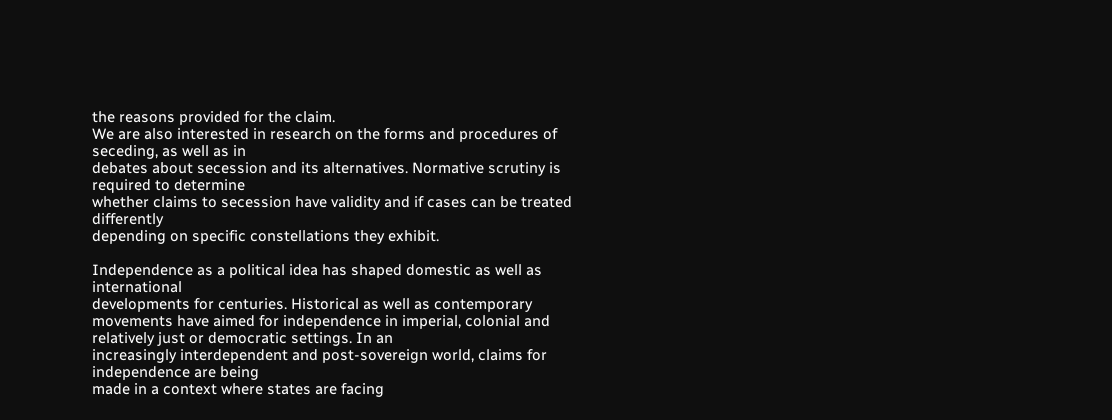the reasons provided for the claim.
We are also interested in research on the forms and procedures of seceding, as well as in
debates about secession and its alternatives. Normative scrutiny is required to determine
whether claims to secession have validity and if cases can be treated differently
depending on specific constellations they exhibit.

Independence as a political idea has shaped domestic as well as international
developments for centuries. Historical as well as contemporary movements have aimed for independence in imperial, colonial and relatively just or democratic settings. In an
increasingly interdependent and post-sovereign world, claims for independence are being
made in a context where states are facing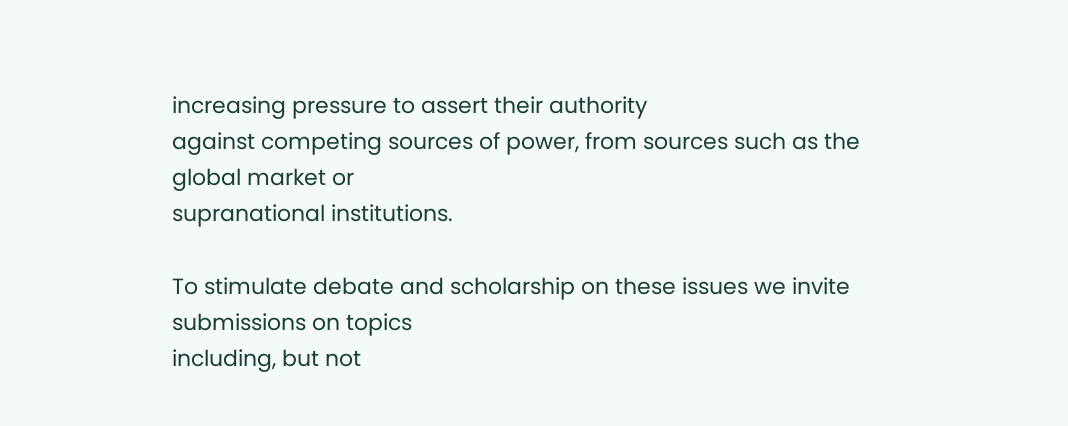increasing pressure to assert their authority
against competing sources of power, from sources such as the global market or
supranational institutions.

To stimulate debate and scholarship on these issues we invite submissions on topics
including, but not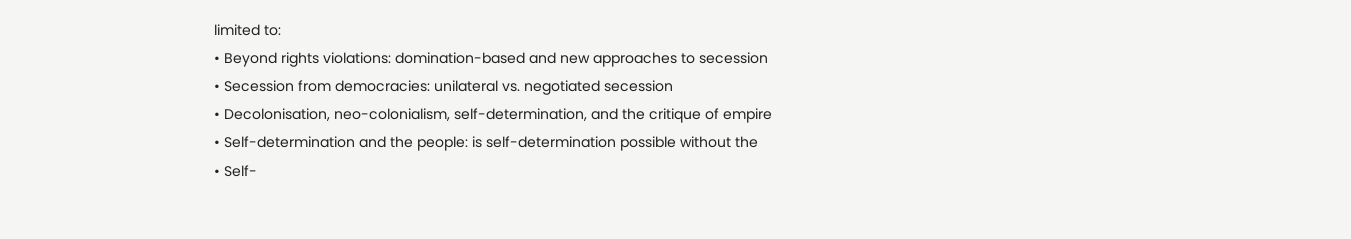limited to:
• Beyond rights violations: domination-based and new approaches to secession
• Secession from democracies: unilateral vs. negotiated secession
• Decolonisation, neo-colonialism, self-determination, and the critique of empire
• Self-determination and the people: is self-determination possible without the
• Self-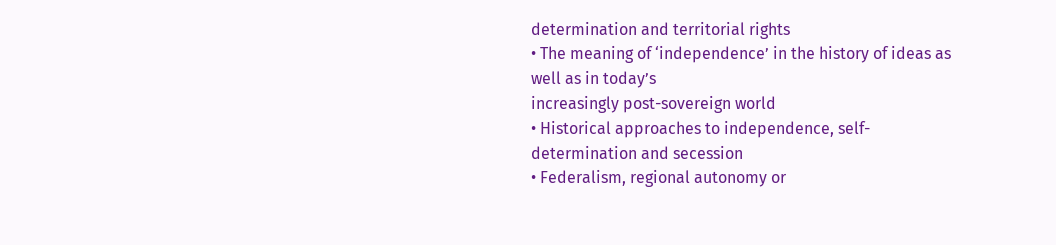determination and territorial rights
• The meaning of ‘independence’ in the history of ideas as well as in today’s
increasingly post-sovereign world
• Historical approaches to independence, self-determination and secession
• Federalism, regional autonomy or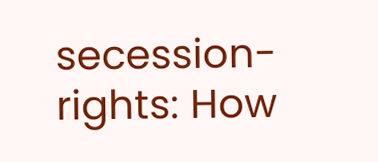secession-rights: How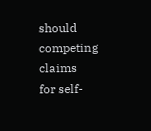should competing claims
for self-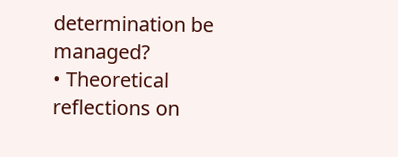determination be managed?
• Theoretical reflections on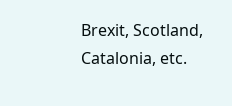Brexit, Scotland, Catalonia, etc.